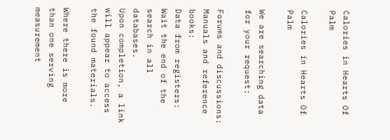Calories in Hearts Of Palm

Calories in Hearts Of Palm

We are searching data for your request:

Forums and discussions:
Manuals and reference books:
Data from registers:
Wait the end of the search in all databases.
Upon completion, a link will appear to access the found materials.

Where there is more than one serving measurement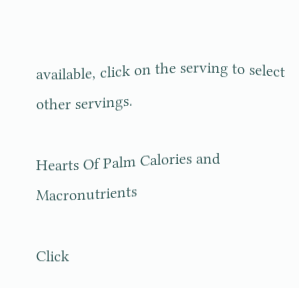available, click on the serving to select other servings.

Hearts Of Palm Calories and Macronutrients

Click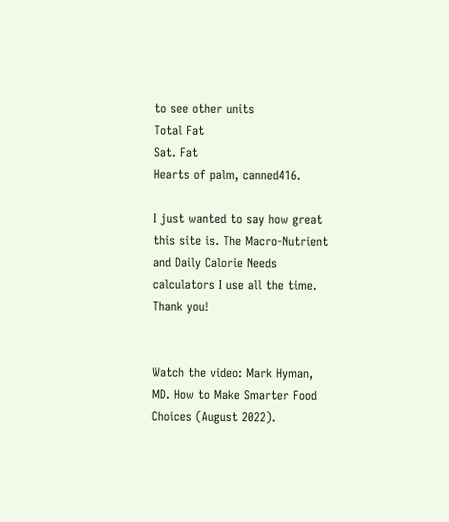to see other units
Total Fat
Sat. Fat
Hearts of palm, canned416.

I just wanted to say how great this site is. The Macro-Nutrient and Daily Calorie Needs calculators I use all the time. Thank you!


Watch the video: Mark Hyman, MD. How to Make Smarter Food Choices (August 2022).